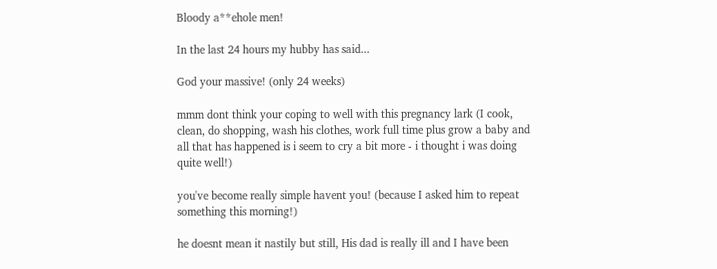Bloody a**ehole men!

In the last 24 hours my hubby has said...

God your massive! (only 24 weeks)

mmm dont think your coping to well with this pregnancy lark (I cook, clean, do shopping, wash his clothes, work full time plus grow a baby and all that has happened is i seem to cry a bit more - i thought i was doing quite well!)

you've become really simple havent you! (because I asked him to repeat something this morning!)

he doesnt mean it nastily but still, His dad is really ill and I have been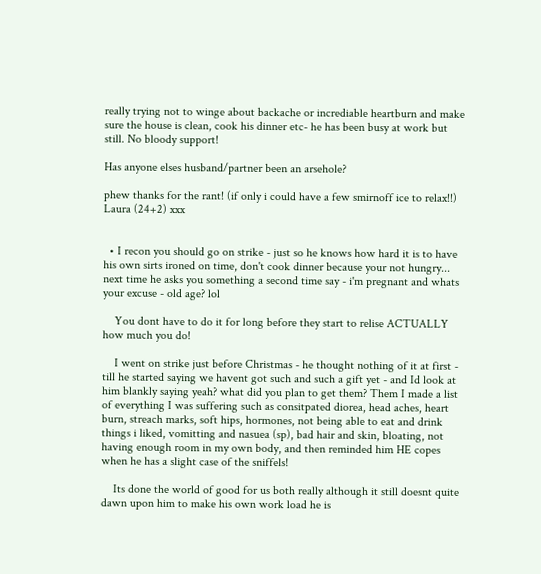really trying not to winge about backache or incrediable heartburn and make sure the house is clean, cook his dinner etc- he has been busy at work but still. No bloody support!

Has anyone elses husband/partner been an arsehole?

phew thanks for the rant! (if only i could have a few smirnoff ice to relax!!)
Laura (24+2) xxx


  • I recon you should go on strike - just so he knows how hard it is to have his own sirts ironed on time, don't cook dinner because your not hungry... next time he asks you something a second time say - i'm pregnant and whats your excuse - old age? lol

    You dont have to do it for long before they start to relise ACTUALLY how much you do!

    I went on strike just before Christmas - he thought nothing of it at first - till he started saying we havent got such and such a gift yet - and Id look at him blankly saying yeah? what did you plan to get them? Them I made a list of everything I was suffering such as consitpated diorea, head aches, heart burn, streach marks, soft hips, hormones, not being able to eat and drink things i liked, vomitting and nasuea (sp), bad hair and skin, bloating, not having enough room in my own body, and then reminded him HE copes when he has a slight case of the sniffels!

    Its done the world of good for us both really although it still doesnt quite dawn upon him to make his own work load he is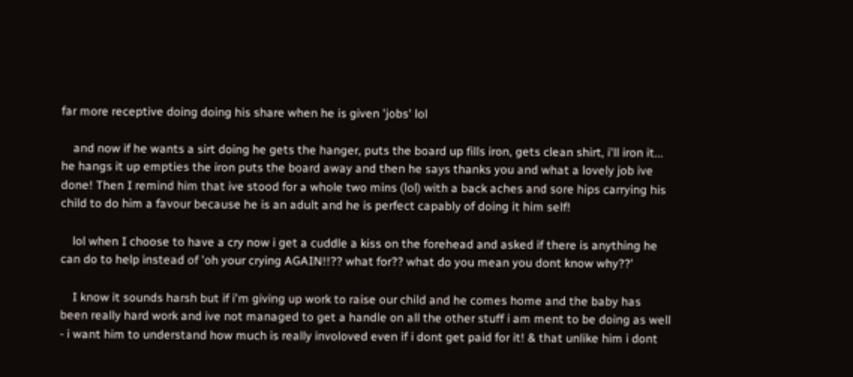far more receptive doing doing his share when he is given 'jobs' lol

    and now if he wants a sirt doing he gets the hanger, puts the board up fills iron, gets clean shirt, i'll iron it... he hangs it up empties the iron puts the board away and then he says thanks you and what a lovely job ive done! Then I remind him that ive stood for a whole two mins (lol) with a back aches and sore hips carrying his child to do him a favour because he is an adult and he is perfect capably of doing it him self!

    lol when I choose to have a cry now i get a cuddle a kiss on the forehead and asked if there is anything he can do to help instead of 'oh your crying AGAIN!!?? what for?? what do you mean you dont know why??'

    I know it sounds harsh but if i'm giving up work to raise our child and he comes home and the baby has been really hard work and ive not managed to get a handle on all the other stuff i am ment to be doing as well - i want him to understand how much is really involoved even if i dont get paid for it! & that unlike him i dont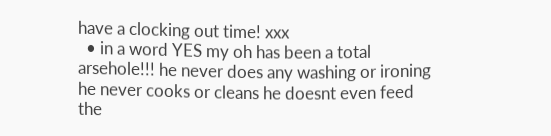have a clocking out time! xxx
  • in a word YES my oh has been a total arsehole!!! he never does any washing or ironing he never cooks or cleans he doesnt even feed the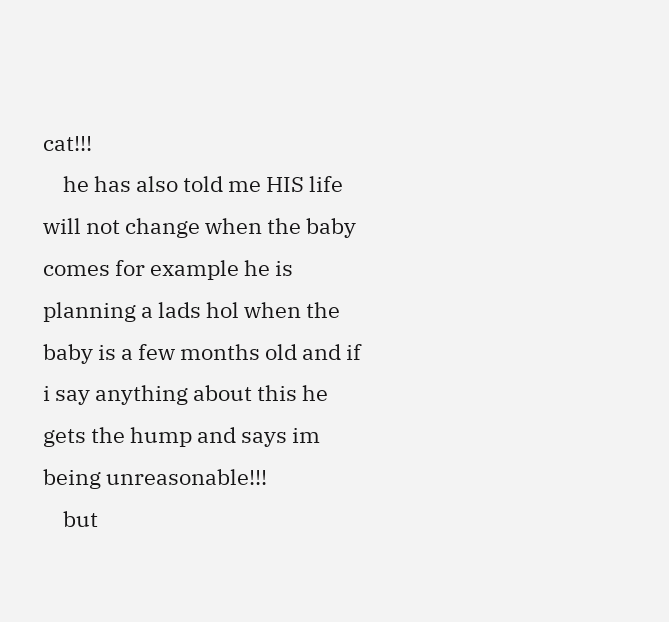cat!!!
    he has also told me HIS life will not change when the baby comes for example he is planning a lads hol when the baby is a few months old and if i say anything about this he gets the hump and says im being unreasonable!!!
    but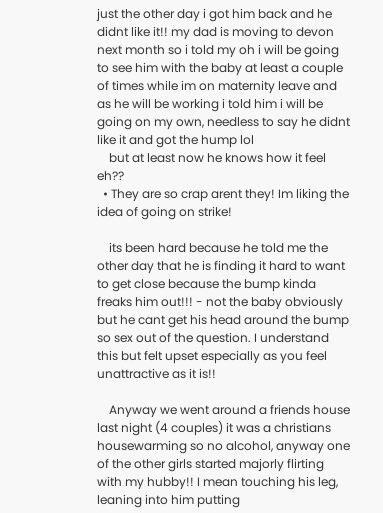just the other day i got him back and he didnt like it!! my dad is moving to devon next month so i told my oh i will be going to see him with the baby at least a couple of times while im on maternity leave and as he will be working i told him i will be going on my own, needless to say he didnt like it and got the hump lol
    but at least now he knows how it feel eh??
  • They are so crap arent they! Im liking the idea of going on strike!

    its been hard because he told me the other day that he is finding it hard to want to get close because the bump kinda freaks him out!!! - not the baby obviously but he cant get his head around the bump so sex out of the question. I understand this but felt upset especially as you feel unattractive as it is!!

    Anyway we went around a friends house last night (4 couples) it was a christians housewarming so no alcohol, anyway one of the other girls started majorly flirting with my hubby!! I mean touching his leg, leaning into him putting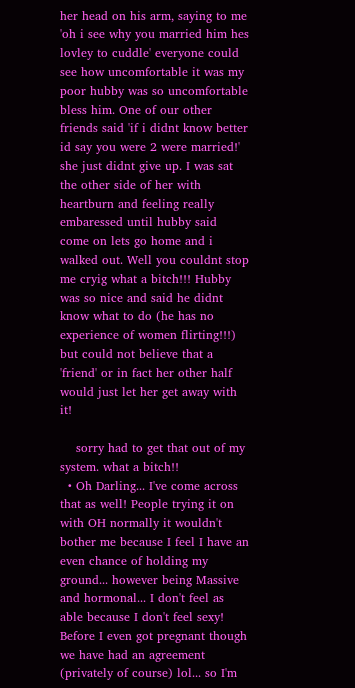her head on his arm, saying to me 'oh i see why you married him hes lovley to cuddle' everyone could see how uncomfortable it was my poor hubby was so uncomfortable bless him. One of our other friends said 'if i didnt know better id say you were 2 were married!' she just didnt give up. I was sat the other side of her with heartburn and feeling really embaressed until hubby said come on lets go home and i walked out. Well you couldnt stop me cryig what a bitch!!! Hubby was so nice and said he didnt know what to do (he has no experience of women flirting!!!) but could not believe that a 'friend' or in fact her other half would just let her get away with it!

    sorry had to get that out of my system. what a bitch!!
  • Oh Darling... I've come across that as well! People trying it on with OH normally it wouldn't bother me because I feel I have an even chance of holding my ground... however being Massive and hormonal... I don't feel as able because I don't feel sexy! Before I even got pregnant though we have had an agreement (privately of course) lol... so I'm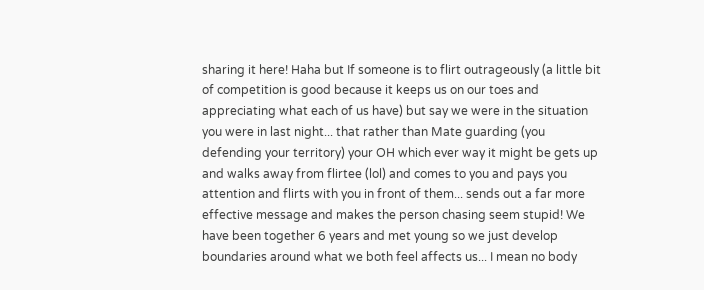sharing it here! Haha but If someone is to flirt outrageously (a little bit of competition is good because it keeps us on our toes and appreciating what each of us have) but say we were in the situation you were in last night... that rather than Mate guarding (you defending your territory) your OH which ever way it might be gets up and walks away from flirtee (lol) and comes to you and pays you attention and flirts with you in front of them... sends out a far more effective message and makes the person chasing seem stupid! We have been together 6 years and met young so we just develop boundaries around what we both feel affects us... I mean no body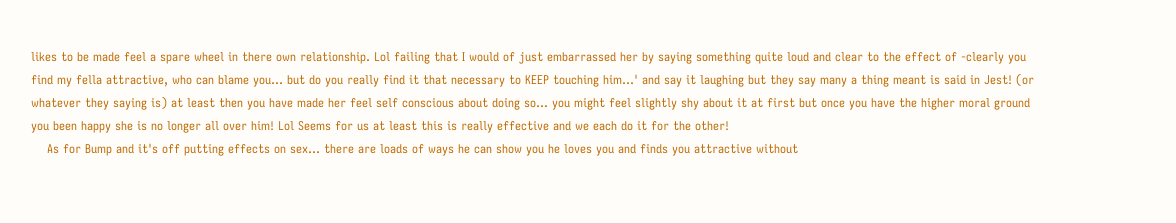likes to be made feel a spare wheel in there own relationship. Lol failing that I would of just embarrassed her by saying something quite loud and clear to the effect of -clearly you find my fella attractive, who can blame you... but do you really find it that necessary to KEEP touching him...' and say it laughing but they say many a thing meant is said in Jest! (or whatever they saying is) at least then you have made her feel self conscious about doing so... you might feel slightly shy about it at first but once you have the higher moral ground you been happy she is no longer all over him! Lol Seems for us at least this is really effective and we each do it for the other!
    As for Bump and it's off putting effects on sex... there are loads of ways he can show you he loves you and finds you attractive without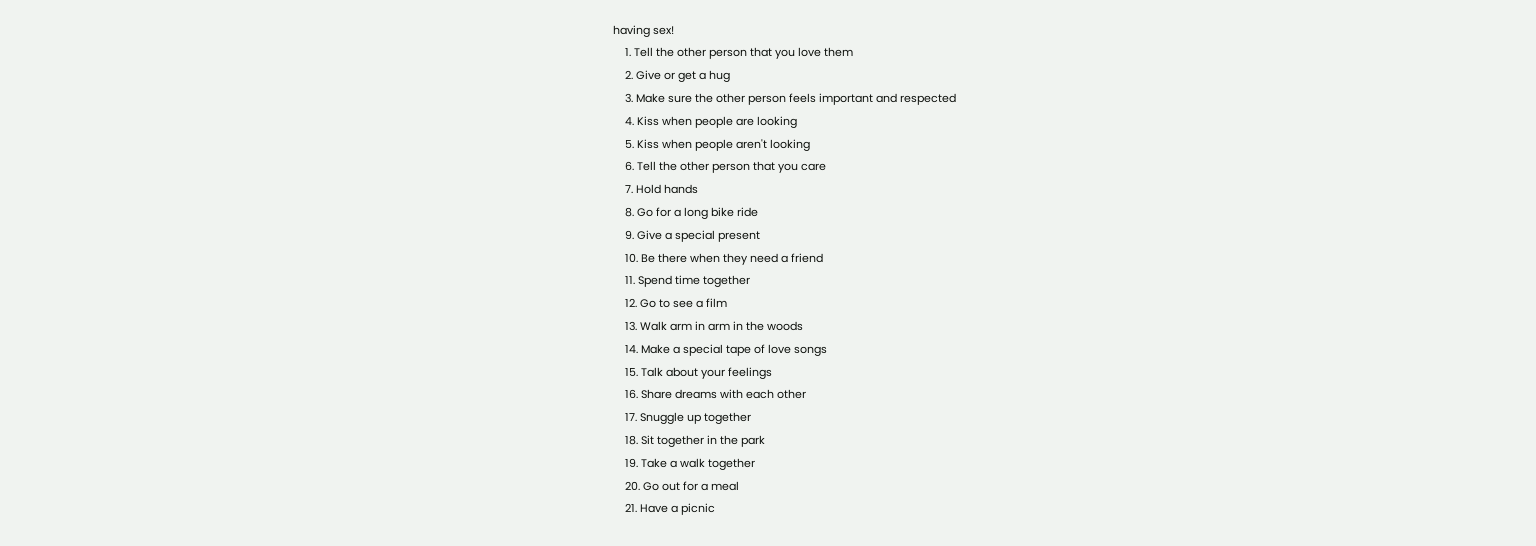having sex!
    1. Tell the other person that you love them
    2. Give or get a hug
    3. Make sure the other person feels important and respected
    4. Kiss when people are looking
    5. Kiss when people aren't looking
    6. Tell the other person that you care
    7. Hold hands
    8. Go for a long bike ride
    9. Give a special present
    10. Be there when they need a friend
    11. Spend time together
    12. Go to see a film
    13. Walk arm in arm in the woods
    14. Make a special tape of love songs
    15. Talk about your feelings
    16. Share dreams with each other
    17. Snuggle up together
    18. Sit together in the park
    19. Take a walk together
    20. Go out for a meal
    21. Have a picnic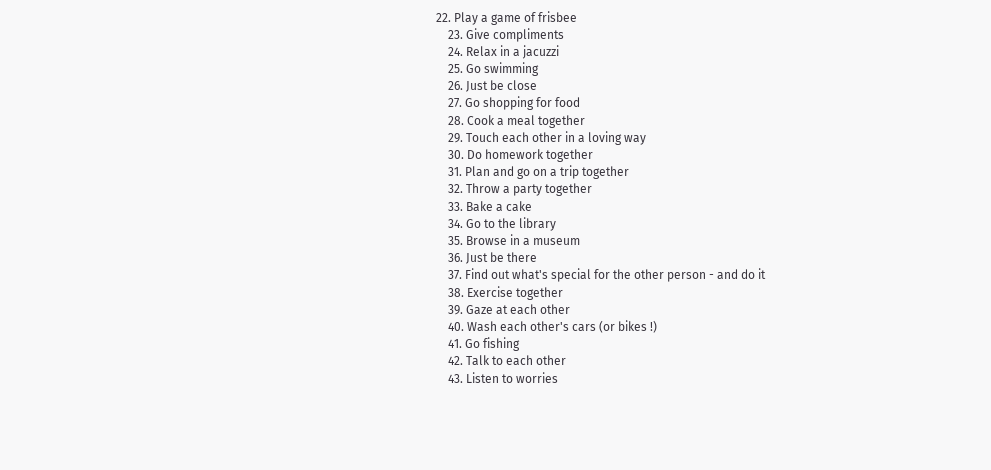22. Play a game of frisbee
    23. Give compliments
    24. Relax in a jacuzzi
    25. Go swimming
    26. Just be close
    27. Go shopping for food
    28. Cook a meal together
    29. Touch each other in a loving way
    30. Do homework together
    31. Plan and go on a trip together
    32. Throw a party together
    33. Bake a cake
    34. Go to the library
    35. Browse in a museum
    36. Just be there
    37. Find out what's special for the other person - and do it
    38. Exercise together
    39. Gaze at each other
    40. Wash each other's cars (or bikes !)
    41. Go fishing
    42. Talk to each other
    43. Listen to worries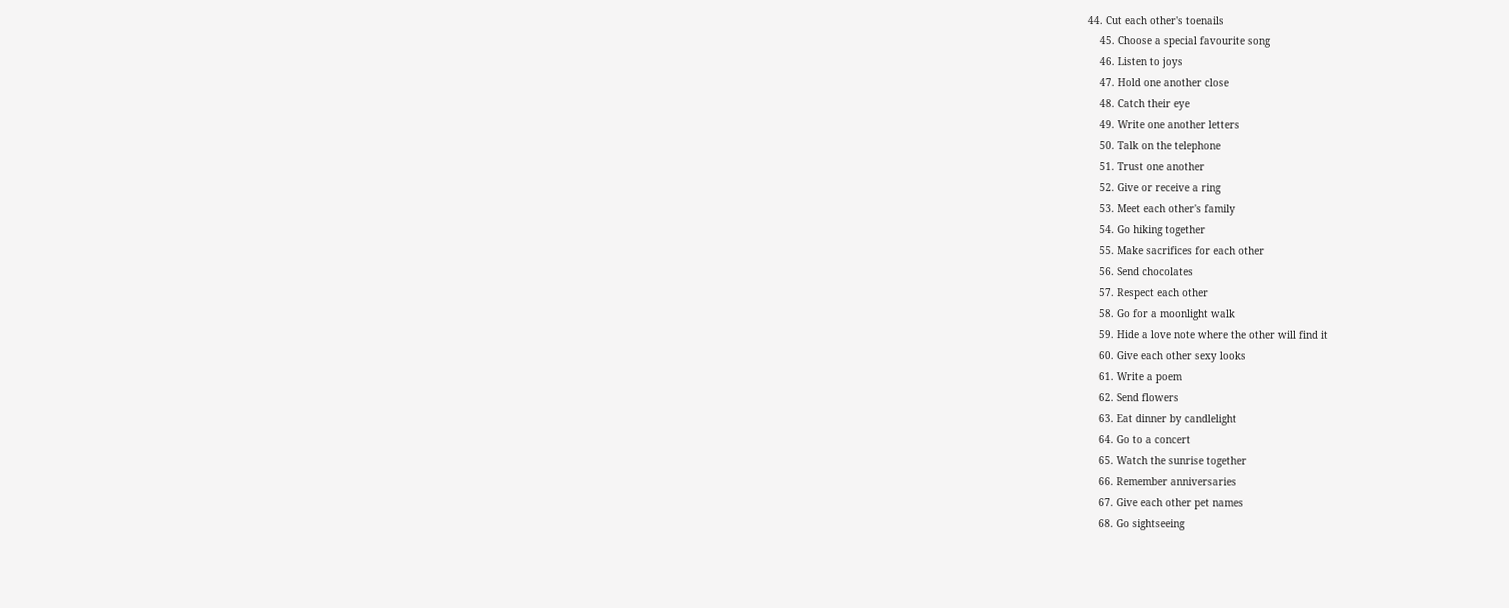44. Cut each other's toenails
    45. Choose a special favourite song
    46. Listen to joys
    47. Hold one another close
    48. Catch their eye
    49. Write one another letters
    50. Talk on the telephone
    51. Trust one another
    52. Give or receive a ring
    53. Meet each other's family
    54. Go hiking together
    55. Make sacrifices for each other
    56. Send chocolates
    57. Respect each other
    58. Go for a moonlight walk
    59. Hide a love note where the other will find it
    60. Give each other sexy looks
    61. Write a poem
    62. Send flowers
    63. Eat dinner by candlelight
    64. Go to a concert
    65. Watch the sunrise together
    66. Remember anniversaries
    67. Give each other pet names
    68. Go sightseeing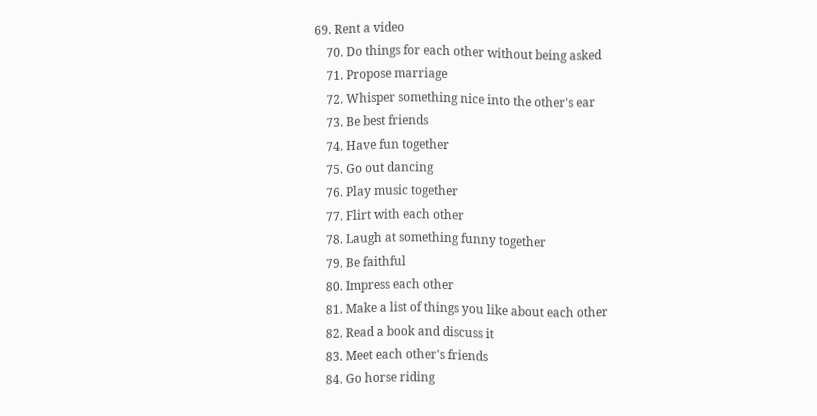69. Rent a video
    70. Do things for each other without being asked
    71. Propose marriage
    72. Whisper something nice into the other's ear
    73. Be best friends
    74. Have fun together
    75. Go out dancing
    76. Play music together
    77. Flirt with each other
    78. Laugh at something funny together
    79. Be faithful
    80. Impress each other
    81. Make a list of things you like about each other
    82. Read a book and discuss it
    83. Meet each other's friends
    84. Go horse riding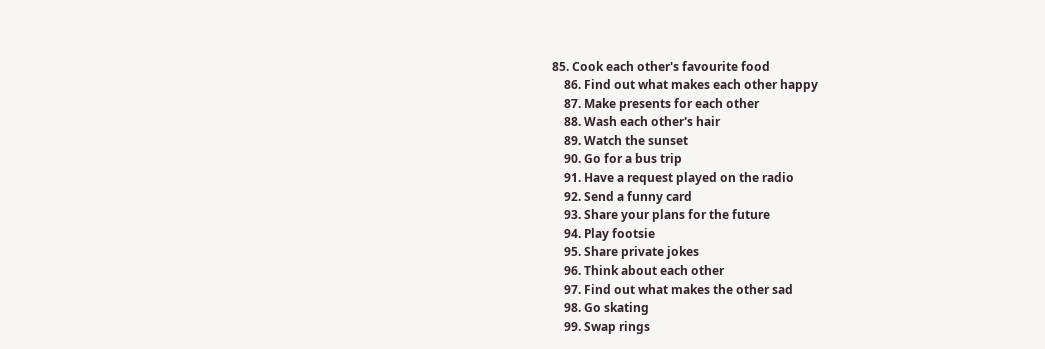85. Cook each other's favourite food
    86. Find out what makes each other happy
    87. Make presents for each other
    88. Wash each other's hair
    89. Watch the sunset
    90. Go for a bus trip
    91. Have a request played on the radio
    92. Send a funny card
    93. Share your plans for the future
    94. Play footsie
    95. Share private jokes
    96. Think about each other
    97. Find out what makes the other sad
    98. Go skating
    99. Swap rings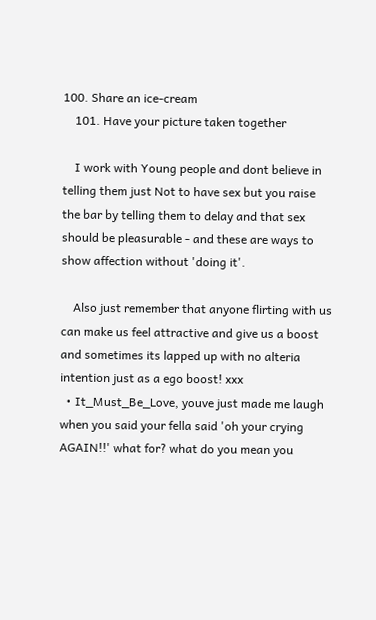100. Share an ice-cream
    101. Have your picture taken together

    I work with Young people and dont believe in telling them just Not to have sex but you raise the bar by telling them to delay and that sex should be pleasurable - and these are ways to show affection without 'doing it'.

    Also just remember that anyone flirting with us can make us feel attractive and give us a boost and sometimes its lapped up with no alteria intention just as a ego boost! xxx
  • It_Must_Be_Love, youve just made me laugh when you said your fella said 'oh your crying AGAIN!!' what for? what do you mean you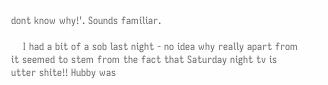dont know why!'. Sounds familiar.

    I had a bit of a sob last night - no idea why really apart from it seemed to stem from the fact that Saturday night tv is utter shite!! Hubby was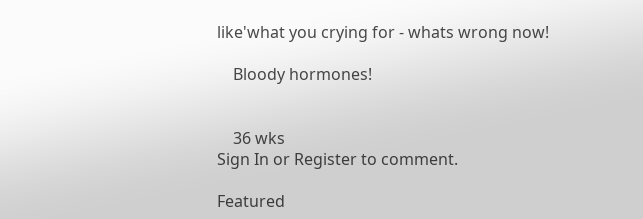like'what you crying for - whats wrong now!

    Bloody hormones!


    36 wks
Sign In or Register to comment.

Featured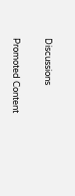Discussions

Promoted Content